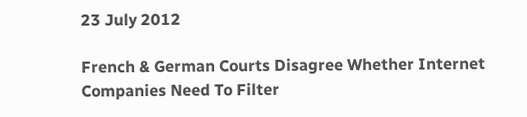23 July 2012

French & German Courts Disagree Whether Internet Companies Need To Filter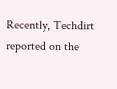Recently, Techdirt reported on the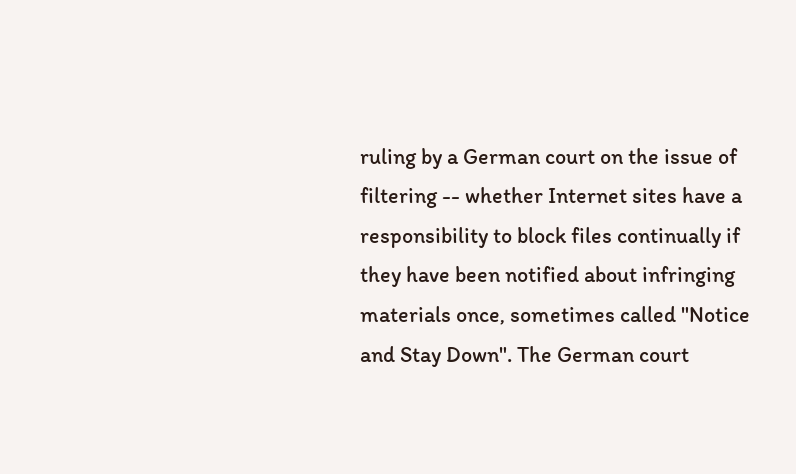ruling by a German court on the issue of filtering -- whether Internet sites have a responsibility to block files continually if they have been notified about infringing materials once, sometimes called "Notice and Stay Down". The German court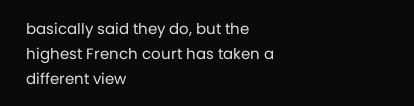basically said they do, but the highest French court has taken a different view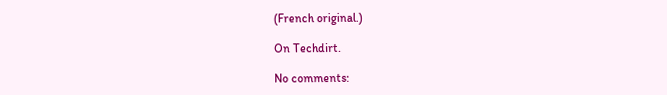(French original.)

On Techdirt.

No comments: